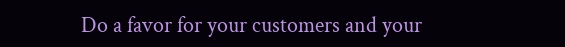Do a favor for your customers and your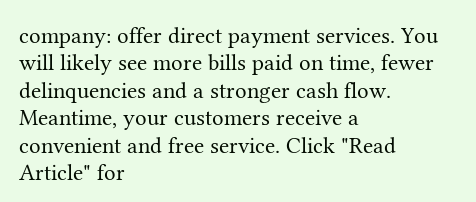company: offer direct payment services. You will likely see more bills paid on time, fewer delinquencies and a stronger cash flow. Meantime, your customers receive a convenient and free service. Click "Read Article" for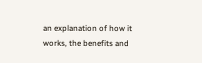an explanation of how it works, the benefits and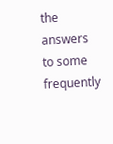the answers to some frequently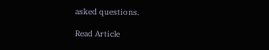asked questions.

Read Article